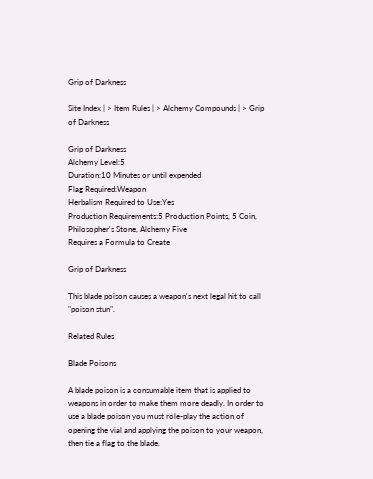Grip of Darkness

Site Index | > Item Rules | > Alchemy Compounds | > Grip of Darkness

Grip of Darkness
Alchemy Level:5
Duration:10 Minutes or until expended
Flag Required:Weapon
Herbalism Required to Use:Yes
Production Requirements:5 Production Points, 5 Coin, Philosopher's Stone, Alchemy Five
Requires a Formula to Create

Grip of Darkness

This blade poison causes a weapon's next legal hit to call "poison stun".

Related Rules

Blade Poisons

A blade poison is a consumable item that is applied to weapons in order to make them more deadly. In order to use a blade poison you must role-play the action of opening the vial and applying the poison to your weapon, then tie a flag to the blade.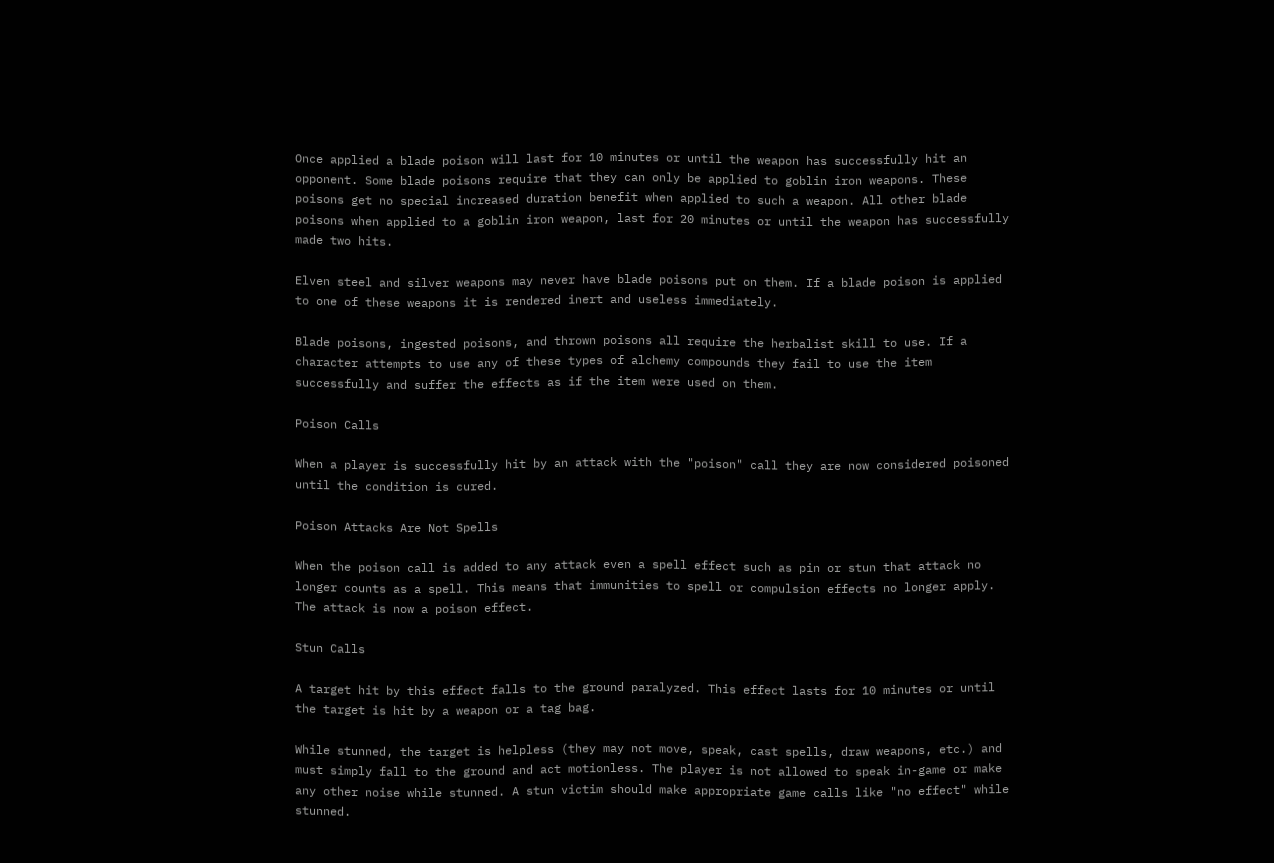Once applied a blade poison will last for 10 minutes or until the weapon has successfully hit an opponent. Some blade poisons require that they can only be applied to goblin iron weapons. These poisons get no special increased duration benefit when applied to such a weapon. All other blade poisons when applied to a goblin iron weapon, last for 20 minutes or until the weapon has successfully made two hits.

Elven steel and silver weapons may never have blade poisons put on them. If a blade poison is applied to one of these weapons it is rendered inert and useless immediately.

Blade poisons, ingested poisons, and thrown poisons all require the herbalist skill to use. If a character attempts to use any of these types of alchemy compounds they fail to use the item successfully and suffer the effects as if the item were used on them.

Poison Calls

When a player is successfully hit by an attack with the "poison" call they are now considered poisoned until the condition is cured.

Poison Attacks Are Not Spells

When the poison call is added to any attack even a spell effect such as pin or stun that attack no longer counts as a spell. This means that immunities to spell or compulsion effects no longer apply. The attack is now a poison effect.

Stun Calls

A target hit by this effect falls to the ground paralyzed. This effect lasts for 10 minutes or until the target is hit by a weapon or a tag bag.

While stunned, the target is helpless (they may not move, speak, cast spells, draw weapons, etc.) and must simply fall to the ground and act motionless. The player is not allowed to speak in-game or make any other noise while stunned. A stun victim should make appropriate game calls like "no effect" while stunned.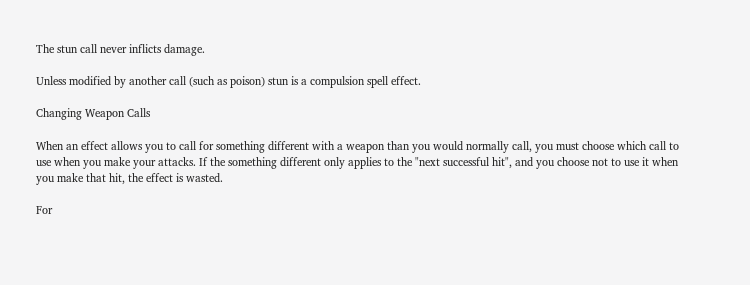The stun call never inflicts damage.

Unless modified by another call (such as poison) stun is a compulsion spell effect.

Changing Weapon Calls

When an effect allows you to call for something different with a weapon than you would normally call, you must choose which call to use when you make your attacks. If the something different only applies to the "next successful hit", and you choose not to use it when you make that hit, the effect is wasted.

For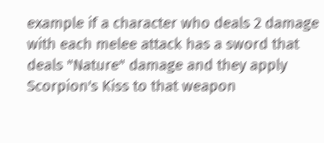example if a character who deals 2 damage with each melee attack has a sword that deals "Nature" damage and they apply Scorpion's Kiss to that weapon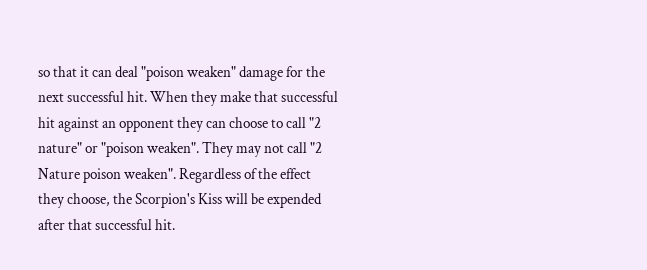so that it can deal "poison weaken" damage for the next successful hit. When they make that successful hit against an opponent they can choose to call "2 nature" or "poison weaken". They may not call "2 Nature poison weaken". Regardless of the effect they choose, the Scorpion's Kiss will be expended after that successful hit.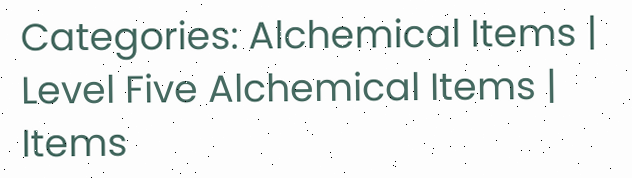Categories: Alchemical Items | Level Five Alchemical Items | Items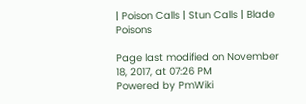| Poison Calls | Stun Calls | Blade Poisons

Page last modified on November 18, 2017, at 07:26 PM
Powered by PmWiki